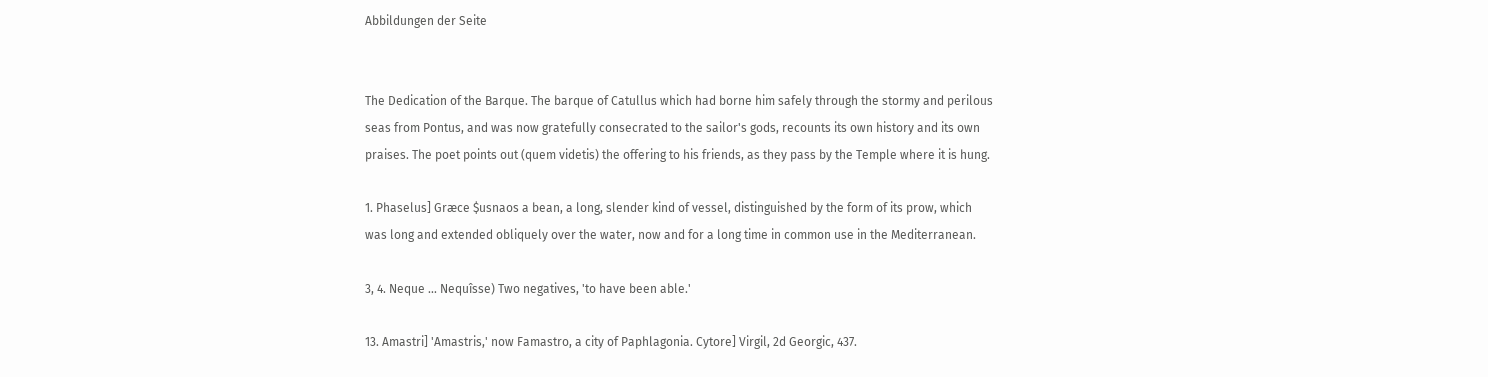Abbildungen der Seite


The Dedication of the Barque. The barque of Catullus which had borne him safely through the stormy and perilous seas from Pontus, and was now gratefully consecrated to the sailor's gods, recounts its own history and its own praises. The poet points out (quem videtis) the offering to his friends, as they pass by the Temple where it is hung.

1. Phaselus] Græce $usnaos a bean, a long, slender kind of vessel, distinguished by the form of its prow, which was long and extended obliquely over the water, now and for a long time in common use in the Mediterranean.

3, 4. Neque ... Nequîsse) Two negatives, 'to have been able.'

13. Amastri] 'Amastris,' now Famastro, a city of Paphlagonia. Cytore] Virgil, 2d Georgic, 437.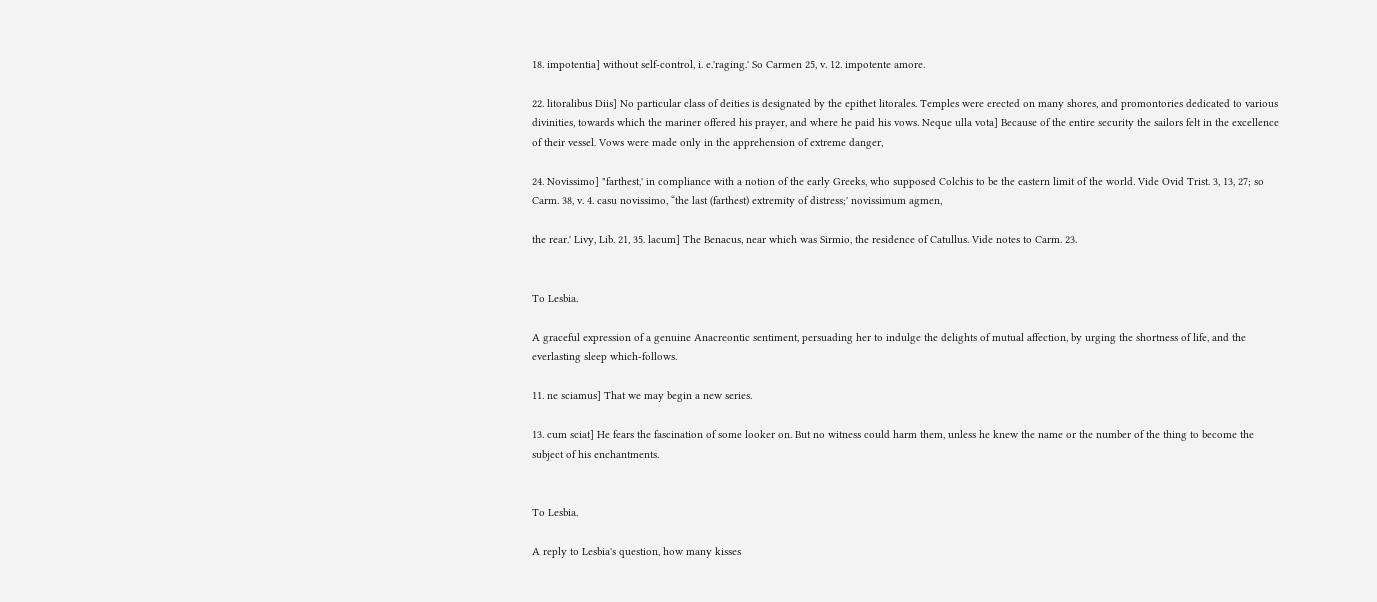18. impotentia] without self-control, i. e.'raging.' So Carmen 25, v. 12. impotente amore.

22. litoralibus Diis] No particular class of deities is designated by the epithet litorales. Temples were erected on many shores, and promontories dedicated to various divinities, towards which the mariner offered his prayer, and where he paid his vows. Neque ulla vota] Because of the entire security the sailors felt in the excellence of their vessel. Vows were made only in the apprehension of extreme danger,

24. Novissimo] "farthest,' in compliance with a notion of the early Greeks, who supposed Colchis to be the eastern limit of the world. Vide Ovid Trist. 3, 13, 27; so Carm. 38, v. 4. casu novissimo, “the last (farthest) extremity of distress;' novissimum agmen,

the rear.' Livy, Lib. 21, 35. lacum] The Benacus, near which was Sirmio, the residence of Catullus. Vide notes to Carm. 23.


To Lesbia.

A graceful expression of a genuine Anacreontic sentiment, persuading her to indulge the delights of mutual affection, by urging the shortness of life, and the everlasting sleep which-follows.

11. ne sciamus] That we may begin a new series.

13. cum sciat] He fears the fascination of some looker on. But no witness could harm them, unless he knew the name or the number of the thing to become the subject of his enchantments.


To Lesbia.

A reply to Lesbia's question, how many kisses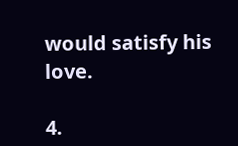would satisfy his love.

4.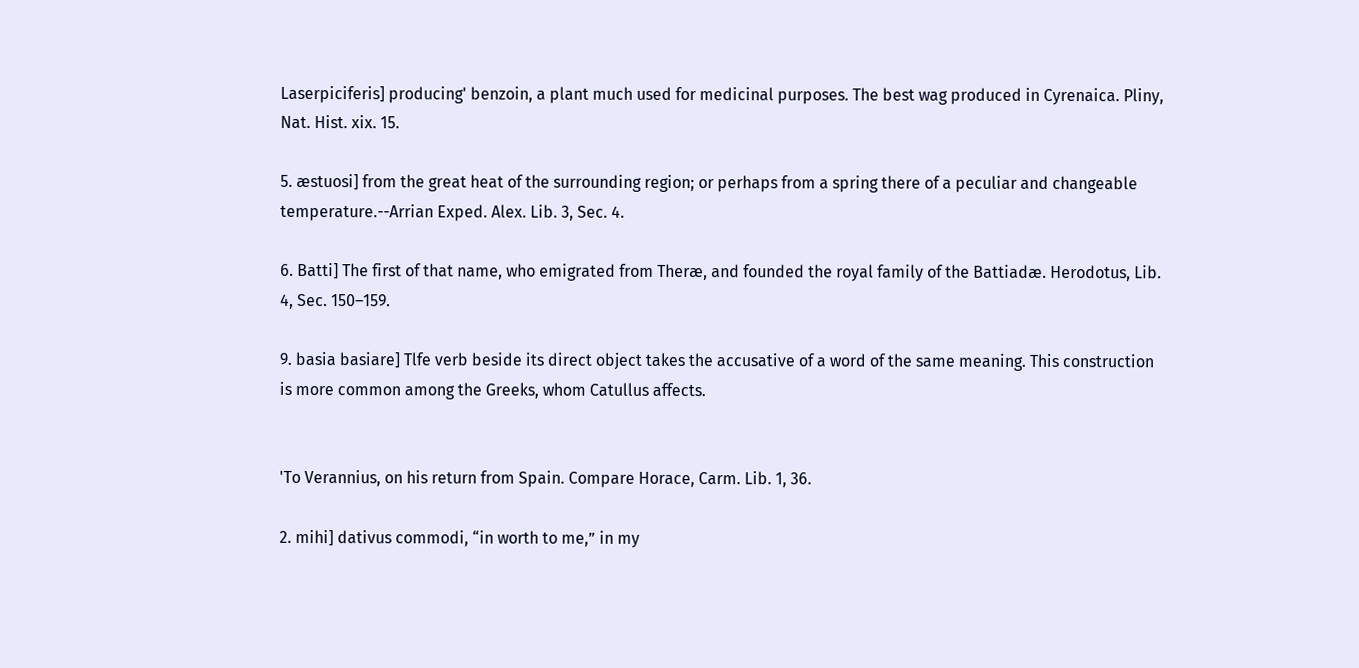Laserpiciferis] producing' benzoin, a plant much used for medicinal purposes. The best wag produced in Cyrenaica. Pliny, Nat. Hist. xix. 15.

5. æstuosi] from the great heat of the surrounding region; or perhaps from a spring there of a peculiar and changeable temperature.--Arrian Exped. Alex. Lib. 3, Sec. 4.

6. Batti] The first of that name, who emigrated from Theræ, and founded the royal family of the Battiadæ. Herodotus, Lib. 4, Sec. 150–159.

9. basia basiare] Tlfe verb beside its direct object takes the accusative of a word of the same meaning. This construction is more common among the Greeks, whom Catullus affects.


'To Verannius, on his return from Spain. Compare Horace, Carm. Lib. 1, 36.

2. mihi] dativus commodi, “in worth to me,” in my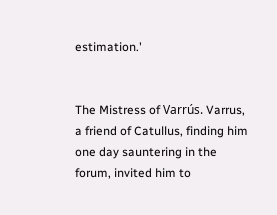estimation.'


The Mistress of Varrús. Varrus, a friend of Catullus, finding him one day sauntering in the forum, invited him to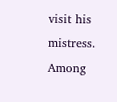visit his mistress. Among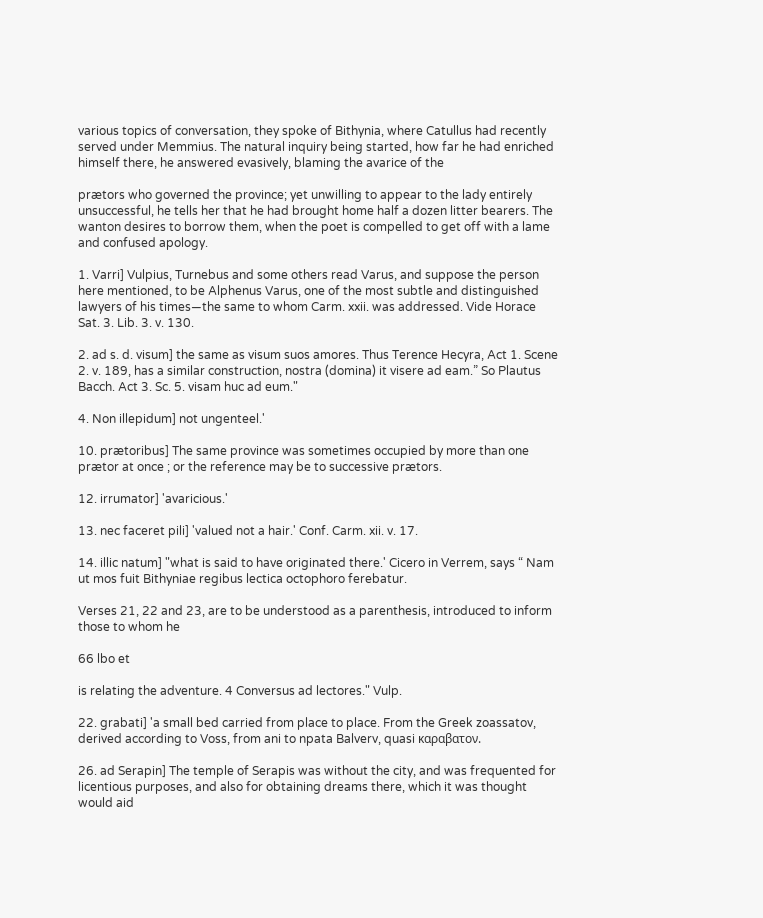various topics of conversation, they spoke of Bithynia, where Catullus had recently served under Memmius. The natural inquiry being started, how far he had enriched himself there, he answered evasively, blaming the avarice of the

prætors who governed the province; yet unwilling to appear to the lady entirely unsuccessful, he tells her that he had brought home half a dozen litter bearers. The wanton desires to borrow them, when the poet is compelled to get off with a lame and confused apology.

1. Varri] Vulpius, Turnebus and some others read Varus, and suppose the person here mentioned, to be Alphenus Varus, one of the most subtle and distinguished lawyers of his times—the same to whom Carm. xxii. was addressed. Vide Horace Sat. 3. Lib. 3. v. 130.

2. ad s. d. visum] the same as visum suos amores. Thus Terence Hecyra, Act 1. Scene 2. v. 189, has a similar construction, nostra (domina) it visere ad eam.” So Plautus Bacch. Act 3. Sc. 5. visam huc ad eum."

4. Non illepidum] not ungenteel.'

10. prætoribus] The same province was sometimes occupied by more than one prætor at once ; or the reference may be to successive prætors.

12. irrumator] 'avaricious.'

13. nec faceret pili] 'valued not a hair.' Conf. Carm. xii. v. 17.

14. illic natum] "what is said to have originated there.' Cicero in Verrem, says “ Nam ut mos fuit Bithyniae regibus lectica octophoro ferebatur.

Verses 21, 22 and 23, are to be understood as a parenthesis, introduced to inform those to whom he

66 lbo et

is relating the adventure. 4 Conversus ad lectores." Vulp.

22. grabati] 'a small bed carried from place to place. From the Greek zoassatov, derived according to Voss, from ani to npata Balverv, quasi καραβατον.

26. ad Serapin] The temple of Serapis was without the city, and was frequented for licentious purposes, and also for obtaining dreams there, which it was thought would aid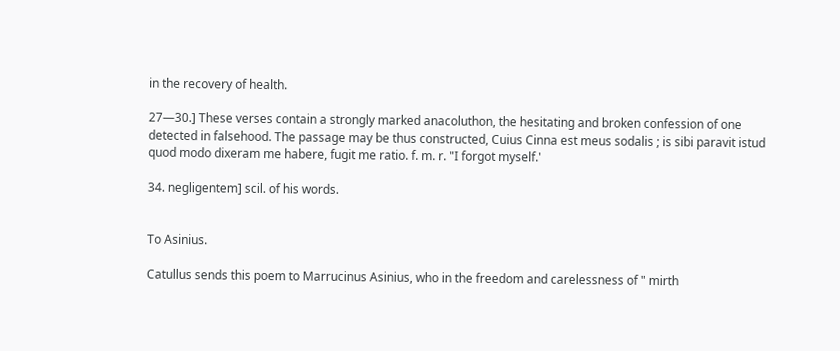in the recovery of health.

27—30.] These verses contain a strongly marked anacoluthon, the hesitating and broken confession of one detected in falsehood. The passage may be thus constructed, Cuius Cinna est meus sodalis ; is sibi paravit istud quod modo dixeram me habere, fugit me ratio. f. m. r. "I forgot myself.'

34. negligentem] scil. of his words.


To Asinius.

Catullus sends this poem to Marrucinus Asinius, who in the freedom and carelessness of " mirth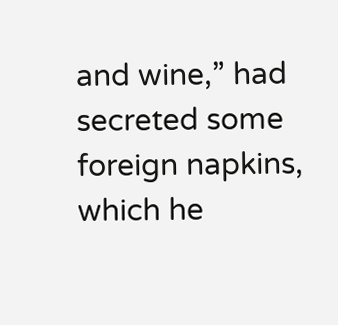and wine,” had secreted some foreign napkins, which he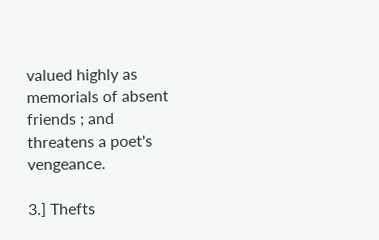valued highly as memorials of absent friends ; and threatens a poet's vengeance.

3.] Thefts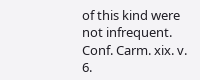of this kind were not infrequent. Conf. Carm. xix. v. 6.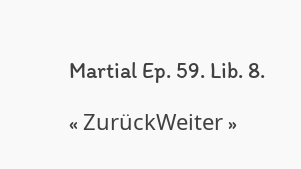Martial Ep. 59. Lib. 8.

« ZurückWeiter »